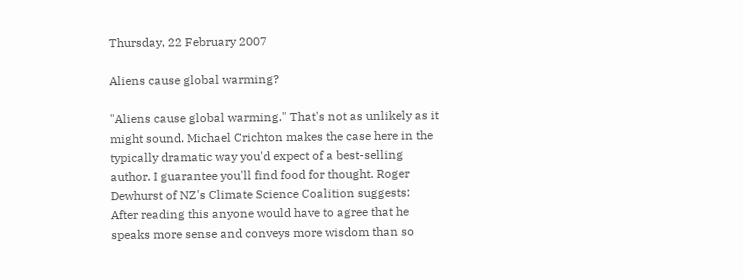Thursday, 22 February 2007

Aliens cause global warming?

"Aliens cause global warming." That's not as unlikely as it might sound. Michael Crichton makes the case here in the typically dramatic way you'd expect of a best-selling author. I guarantee you'll find food for thought. Roger Dewhurst of NZ's Climate Science Coalition suggests:
After reading this anyone would have to agree that he speaks more sense and conveys more wisdom than so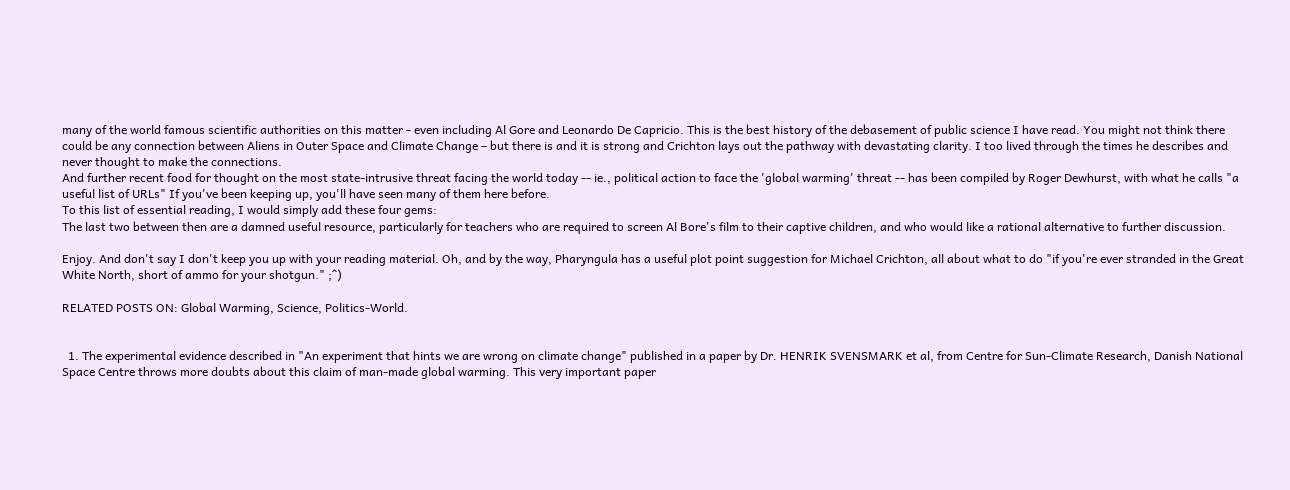many of the world famous scientific authorities on this matter - even including Al Gore and Leonardo De Capricio. This is the best history of the debasement of public science I have read. You might not think there could be any connection between Aliens in Outer Space and Climate Change – but there is and it is strong and Crichton lays out the pathway with devastating clarity. I too lived through the times he describes and never thought to make the connections.
And further recent food for thought on the most state-intrusive threat facing the world today -- ie., political action to face the 'global warming' threat -- has been compiled by Roger Dewhurst, with what he calls "a useful list of URLs" If you've been keeping up, you'll have seen many of them here before.
To this list of essential reading, I would simply add these four gems:
The last two between then are a damned useful resource, particularly for teachers who are required to screen Al Bore's film to their captive children, and who would like a rational alternative to further discussion.

Enjoy. And don't say I don't keep you up with your reading material. Oh, and by the way, Pharyngula has a useful plot point suggestion for Michael Crichton, all about what to do "if you're ever stranded in the Great White North, short of ammo for your shotgun." ;^)

RELATED POSTS ON: Global Warming, Science, Politics-World.


  1. The experimental evidence described in "An experiment that hints we are wrong on climate change" published in a paper by Dr. HENRIK SVENSMARK et al, from Centre for Sun-Climate Research, Danish National Space Centre throws more doubts about this claim of man-made global warming. This very important paper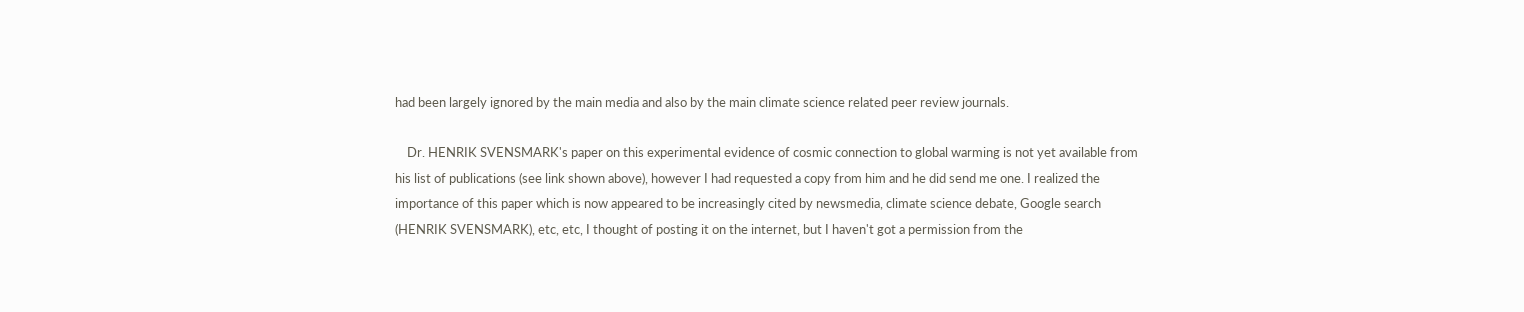had been largely ignored by the main media and also by the main climate science related peer review journals.

    Dr. HENRIK SVENSMARK's paper on this experimental evidence of cosmic connection to global warming is not yet available from his list of publications (see link shown above), however I had requested a copy from him and he did send me one. I realized the importance of this paper which is now appeared to be increasingly cited by newsmedia, climate science debate, Google search (HENRIK SVENSMARK), etc, etc, I thought of posting it on the internet, but I haven't got a permission from the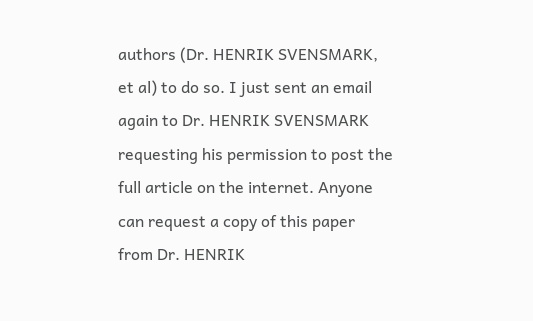authors (Dr. HENRIK SVENSMARK, et al) to do so. I just sent an email again to Dr. HENRIK SVENSMARK requesting his permission to post the full article on the internet. Anyone can request a copy of this paper from Dr. HENRIK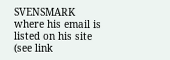SVENSMARK where his email is listed on his site (see link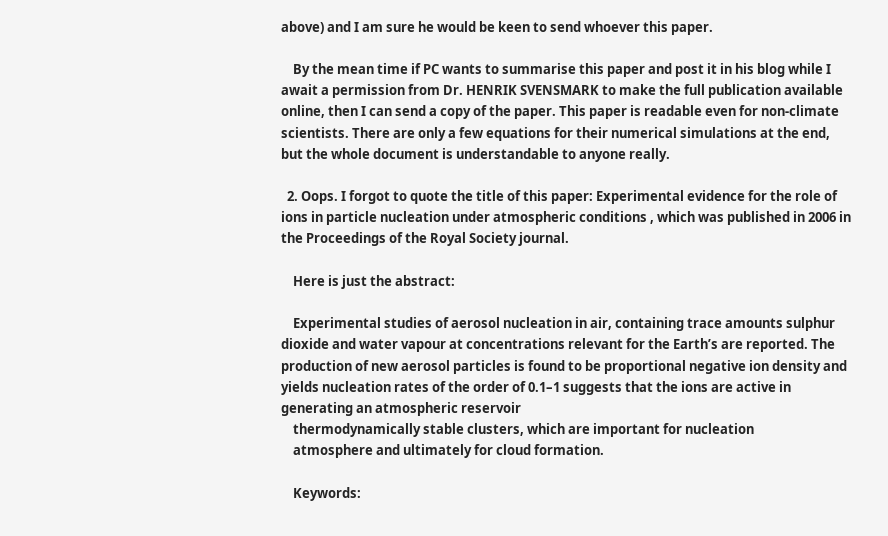above) and I am sure he would be keen to send whoever this paper.

    By the mean time if PC wants to summarise this paper and post it in his blog while I await a permission from Dr. HENRIK SVENSMARK to make the full publication available online, then I can send a copy of the paper. This paper is readable even for non-climate scientists. There are only a few equations for their numerical simulations at the end, but the whole document is understandable to anyone really.

  2. Oops. I forgot to quote the title of this paper: Experimental evidence for the role of ions in particle nucleation under atmospheric conditions , which was published in 2006 in the Proceedings of the Royal Society journal.

    Here is just the abstract:

    Experimental studies of aerosol nucleation in air, containing trace amounts sulphur dioxide and water vapour at concentrations relevant for the Earth’s are reported. The production of new aerosol particles is found to be proportional negative ion density and yields nucleation rates of the order of 0.1–1 suggests that the ions are active in generating an atmospheric reservoir
    thermodynamically stable clusters, which are important for nucleation
    atmosphere and ultimately for cloud formation.

    Keywords: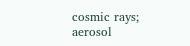cosmic rays; aerosol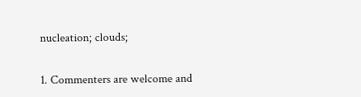nucleation; clouds;


1. Commenters are welcome and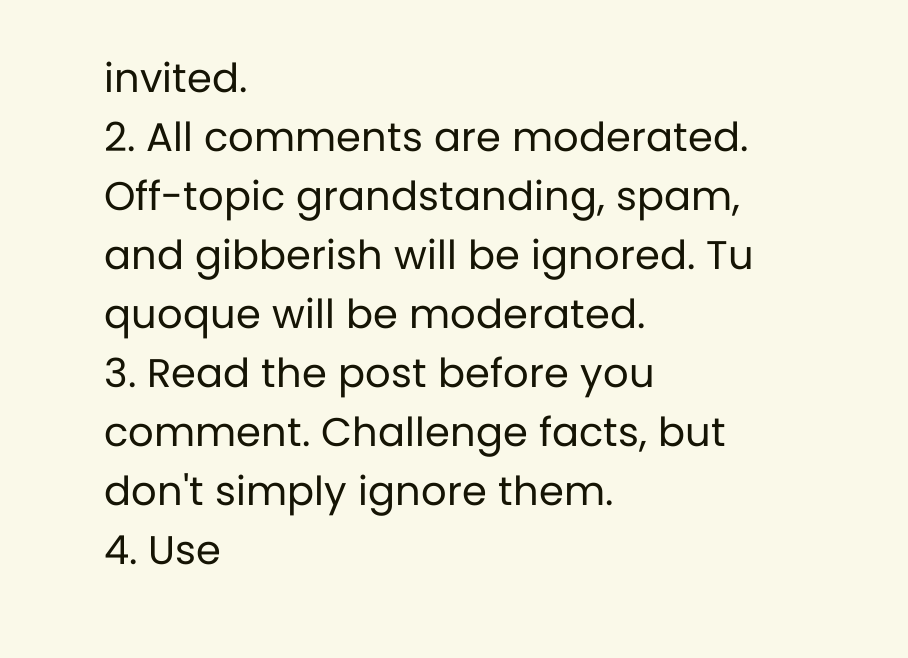invited.
2. All comments are moderated. Off-topic grandstanding, spam, and gibberish will be ignored. Tu quoque will be moderated.
3. Read the post before you comment. Challenge facts, but don't simply ignore them.
4. Use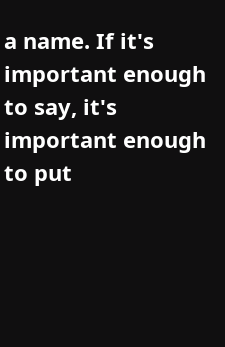a name. If it's important enough to say, it's important enough to put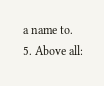a name to.
5. Above all: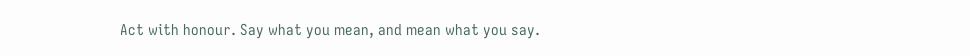Act with honour. Say what you mean, and mean what you say.